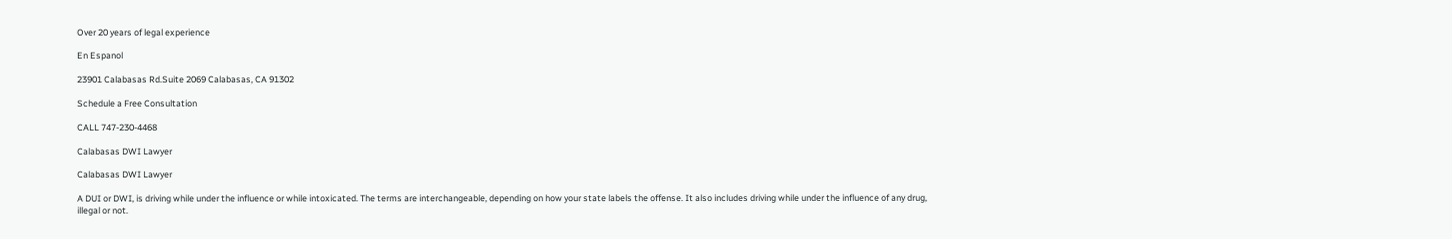Over 20 years of legal experience

En Espanol

23901 Calabasas Rd.Suite 2069 Calabasas, CA 91302

Schedule a Free Consultation

CALL 747-230-4468

Calabasas DWI Lawyer

Calabasas DWI Lawyer

A DUI or DWI, is driving while under the influence or while intoxicated. The terms are interchangeable, depending on how your state labels the offense. It also includes driving while under the influence of any drug, illegal or not.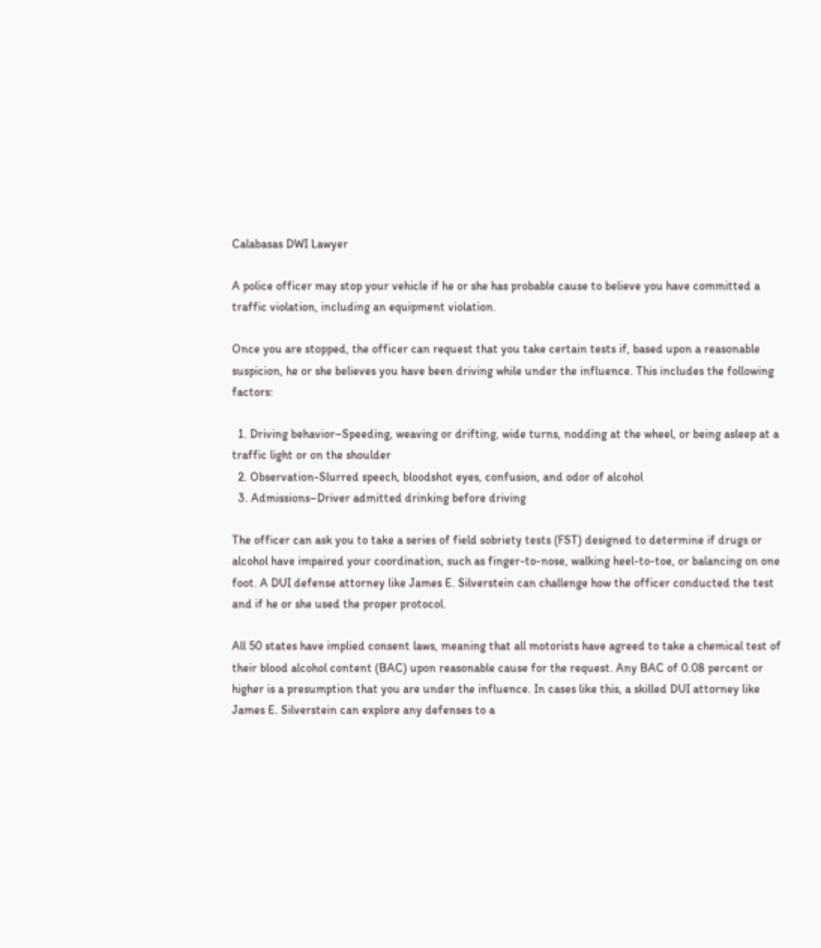Calabasas DWI Lawyer

A police officer may stop your vehicle if he or she has probable cause to believe you have committed a traffic violation, including an equipment violation.

Once you are stopped, the officer can request that you take certain tests if, based upon a reasonable suspicion, he or she believes you have been driving while under the influence. This includes the following factors:

  1. Driving behavior–Speeding, weaving or drifting, wide turns, nodding at the wheel, or being asleep at a traffic light or on the shoulder
  2. Observation-Slurred speech, bloodshot eyes, confusion, and odor of alcohol
  3. Admissions–Driver admitted drinking before driving

The officer can ask you to take a series of field sobriety tests (FST) designed to determine if drugs or alcohol have impaired your coordination, such as finger-to-nose, walking heel-to-toe, or balancing on one foot. A DUI defense attorney like James E. Silverstein can challenge how the officer conducted the test and if he or she used the proper protocol.

All 50 states have implied consent laws, meaning that all motorists have agreed to take a chemical test of their blood alcohol content (BAC) upon reasonable cause for the request. Any BAC of 0.08 percent or higher is a presumption that you are under the influence. In cases like this, a skilled DUI attorney like James E. Silverstein can explore any defenses to a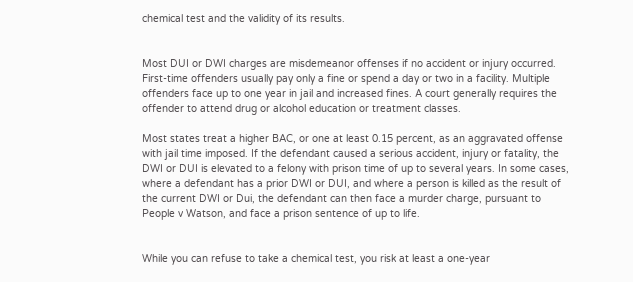chemical test and the validity of its results.


Most DUI or DWI charges are misdemeanor offenses if no accident or injury occurred. First-time offenders usually pay only a fine or spend a day or two in a facility. Multiple offenders face up to one year in jail and increased fines. A court generally requires the offender to attend drug or alcohol education or treatment classes.

Most states treat a higher BAC, or one at least 0.15 percent, as an aggravated offense with jail time imposed. If the defendant caused a serious accident, injury or fatality, the DWI or DUI is elevated to a felony with prison time of up to several years. In some cases, where a defendant has a prior DWI or DUI, and where a person is killed as the result of the current DWI or Dui, the defendant can then face a murder charge, pursuant to People v Watson, and face a prison sentence of up to life.


While you can refuse to take a chemical test, you risk at least a one-year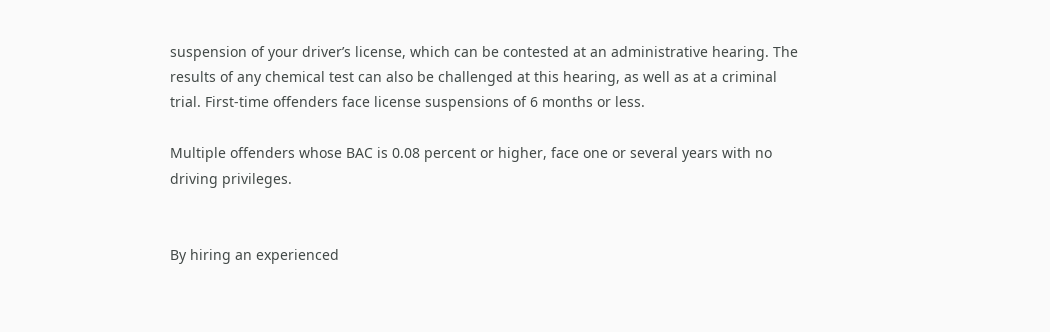suspension of your driver’s license, which can be contested at an administrative hearing. The results of any chemical test can also be challenged at this hearing, as well as at a criminal trial. First-time offenders face license suspensions of 6 months or less.

Multiple offenders whose BAC is 0.08 percent or higher, face one or several years with no driving privileges.


By hiring an experienced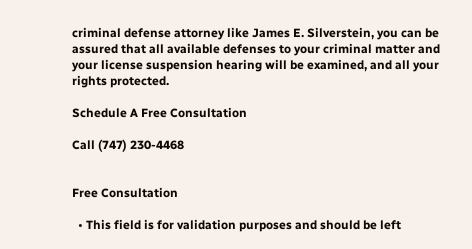criminal defense attorney like James E. Silverstein, you can be assured that all available defenses to your criminal matter and your license suspension hearing will be examined, and all your rights protected.

Schedule A Free Consultation

Call (747) 230-4468


Free Consultation

  • This field is for validation purposes and should be left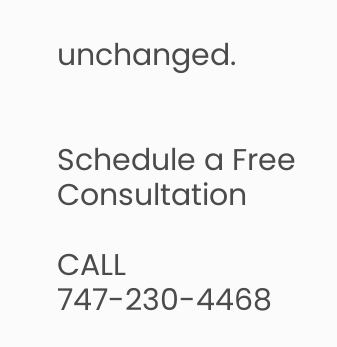unchanged.


Schedule a Free Consultation

CALL 747-230-4468